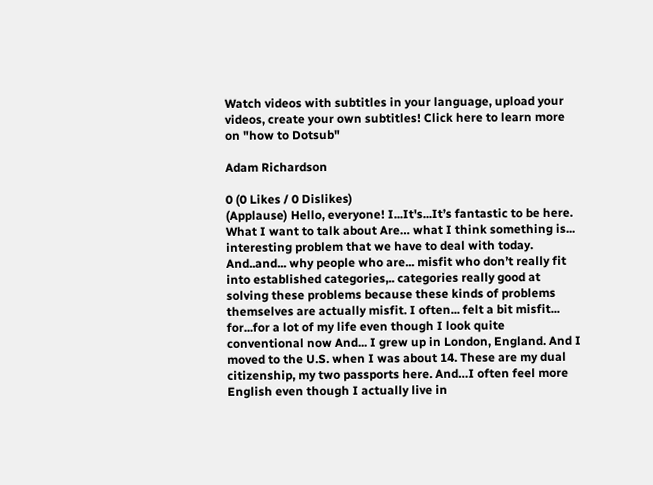Watch videos with subtitles in your language, upload your videos, create your own subtitles! Click here to learn more on "how to Dotsub"

Adam Richardson

0 (0 Likes / 0 Dislikes)
(Applause) Hello, everyone! I...It's...It’s fantastic to be here. What I want to talk about Are… what I think something is... interesting problem that we have to deal with today. And..and... why people who are... misfit who don’t really fit into established categories,.. categories really good at solving these problems because these kinds of problems themselves are actually misfit. I often... felt a bit misfit... for...for a lot of my life even though I look quite conventional now And... I grew up in London, England. And I moved to the U.S. when I was about 14. These are my dual citizenship, my two passports here. And…I often feel more English even though I actually live in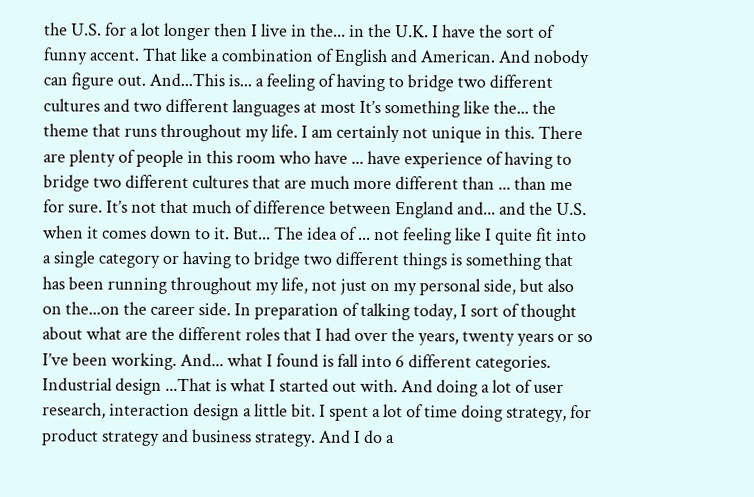the U.S. for a lot longer then I live in the... in the U.K. I have the sort of funny accent. That like a combination of English and American. And nobody can figure out. And...This is... a feeling of having to bridge two different cultures and two different languages at most It’s something like the... the theme that runs throughout my life. I am certainly not unique in this. There are plenty of people in this room who have ... have experience of having to bridge two different cultures that are much more different than ... than me for sure. It’s not that much of difference between England and... and the U.S. when it comes down to it. But... The idea of ... not feeling like I quite fit into a single category or having to bridge two different things is something that has been running throughout my life, not just on my personal side, but also on the...on the career side. In preparation of talking today, I sort of thought about what are the different roles that I had over the years, twenty years or so I’ve been working. And... what I found is fall into 6 different categories. Industrial design ...That is what I started out with. And doing a lot of user research, interaction design a little bit. I spent a lot of time doing strategy, for product strategy and business strategy. And I do a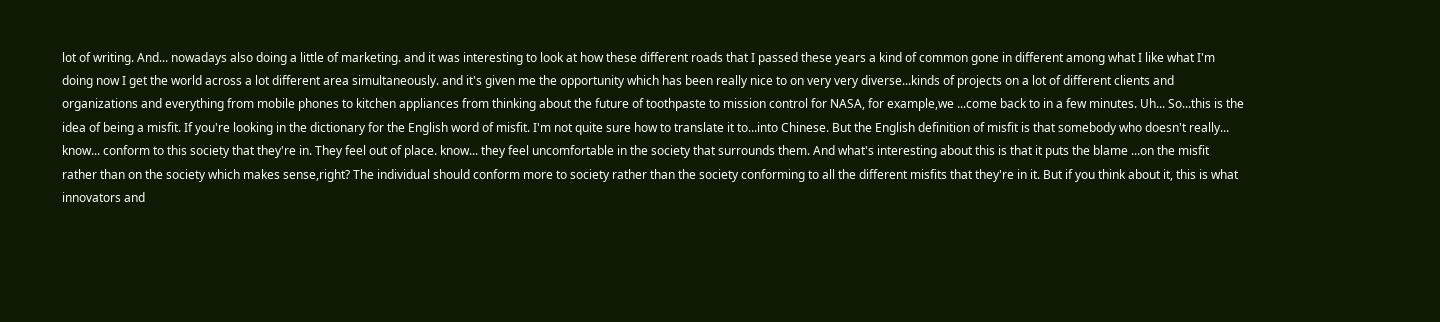lot of writing. And... nowadays also doing a little of marketing. and it was interesting to look at how these different roads that I passed these years a kind of common gone in different among what I like what I'm doing now I get the world across a lot different area simultaneously. and it's given me the opportunity which has been really nice to on very very diverse...kinds of projects on a lot of different clients and organizations and everything from mobile phones to kitchen appliances from thinking about the future of toothpaste to mission control for NASA, for example,we ...come back to in a few minutes. Uh... So...this is the idea of being a misfit. If you're looking in the dictionary for the English word of misfit. I'm not quite sure how to translate it to...into Chinese. But the English definition of misfit is that somebody who doesn't really... know... conform to this society that they're in. They feel out of place. know... they feel uncomfortable in the society that surrounds them. And what's interesting about this is that it puts the blame ...on the misfit rather than on the society which makes sense,right? The individual should conform more to society rather than the society conforming to all the different misfits that they're in it. But if you think about it, this is what innovators and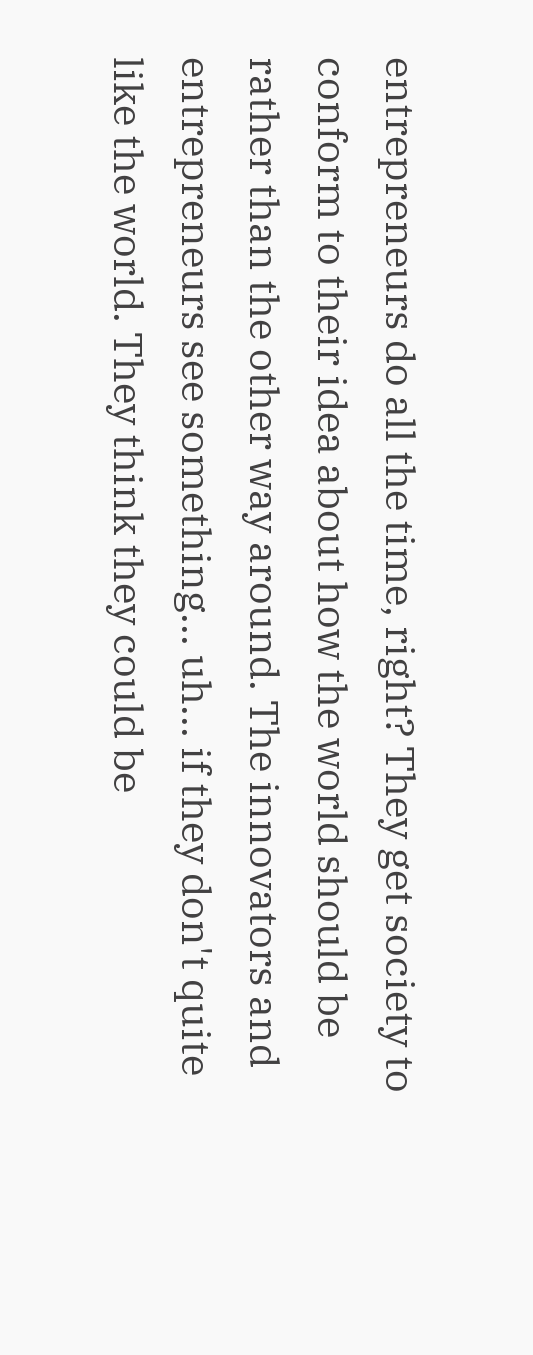entrepreneurs do all the time, right? They get society to conform to their idea about how the world should be rather than the other way around. The innovators and entrepreneurs see something... uh... if they don't quite like the world. They think they could be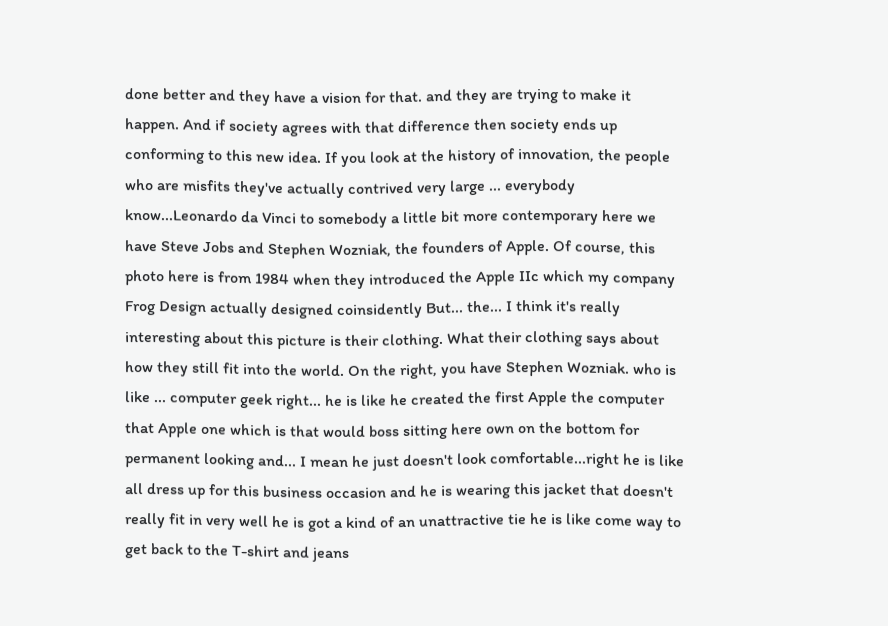done better and they have a vision for that. and they are trying to make it happen. And if society agrees with that difference then society ends up conforming to this new idea. If you look at the history of innovation, the people who are misfits they've actually contrived very large ... everybody know...Leonardo da Vinci to somebody a little bit more contemporary here we have Steve Jobs and Stephen Wozniak, the founders of Apple. Of course, this photo here is from 1984 when they introduced the Apple IIc which my company Frog Design actually designed coinsidently But... the... I think it's really interesting about this picture is their clothing. What their clothing says about how they still fit into the world. On the right, you have Stephen Wozniak. who is like ... computer geek right... he is like he created the first Apple the computer that Apple one which is that would boss sitting here own on the bottom for permanent looking and... I mean he just doesn't look comfortable...right he is like all dress up for this business occasion and he is wearing this jacket that doesn't really fit in very well he is got a kind of an unattractive tie he is like come way to get back to the T-shirt and jeans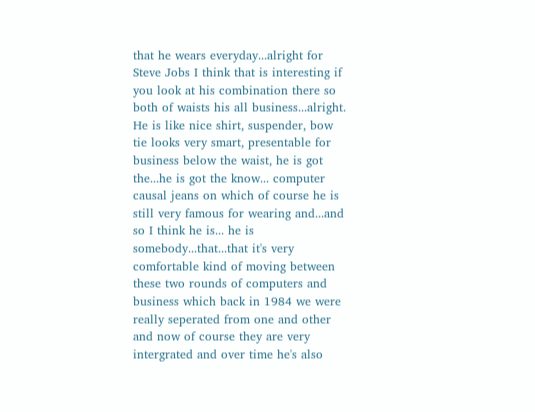that he wears everyday...alright for Steve Jobs I think that is interesting if you look at his combination there so both of waists his all business...alright. He is like nice shirt, suspender, bow tie looks very smart, presentable for business below the waist, he is got the...he is got the know... computer causal jeans on which of course he is still very famous for wearing and...and so I think he is... he is somebody...that...that it's very comfortable kind of moving between these two rounds of computers and business which back in 1984 we were really seperated from one and other and now of course they are very intergrated and over time he's also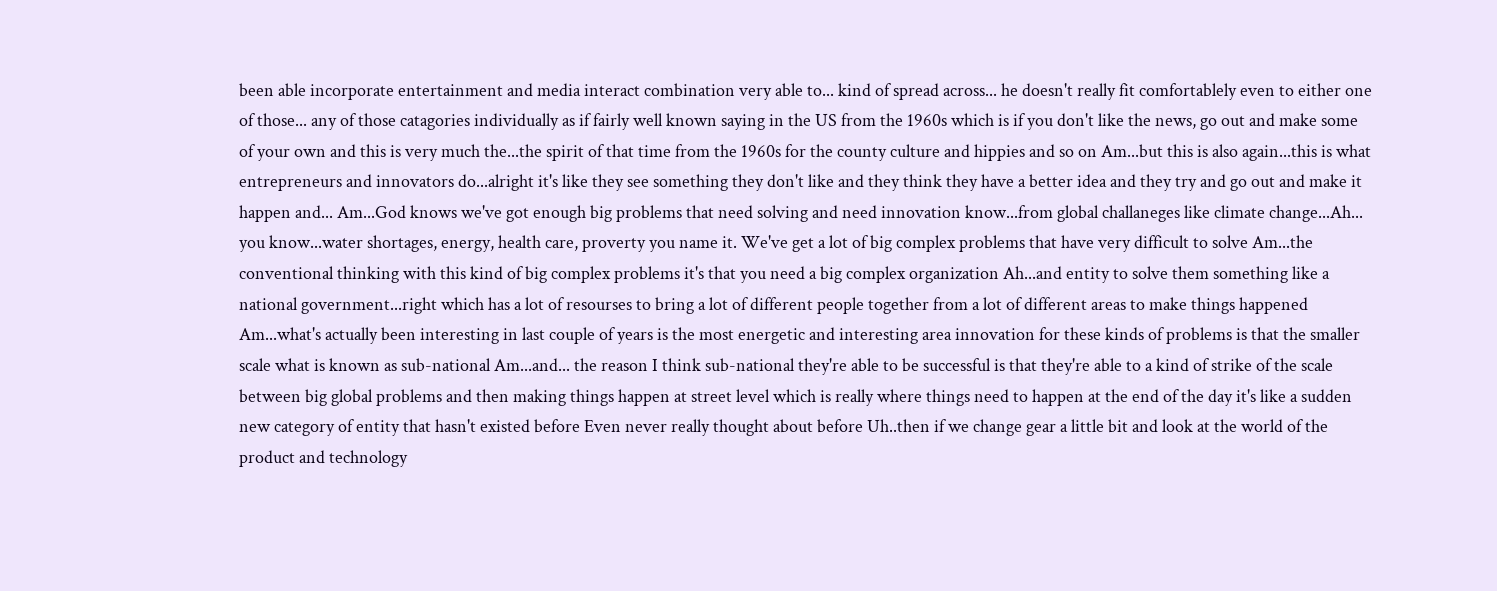been able incorporate entertainment and media interact combination very able to... kind of spread across... he doesn't really fit comfortablely even to either one of those... any of those catagories individually as if fairly well known saying in the US from the 1960s which is if you don't like the news, go out and make some of your own and this is very much the...the spirit of that time from the 1960s for the county culture and hippies and so on Am...but this is also again...this is what entrepreneurs and innovators do...alright it's like they see something they don't like and they think they have a better idea and they try and go out and make it happen and... Am...God knows we've got enough big problems that need solving and need innovation know...from global challaneges like climate change...Ah... you know...water shortages, energy, health care, proverty you name it. We've get a lot of big complex problems that have very difficult to solve Am...the conventional thinking with this kind of big complex problems it's that you need a big complex organization Ah...and entity to solve them something like a national government...right which has a lot of resourses to bring a lot of different people together from a lot of different areas to make things happened Am...what's actually been interesting in last couple of years is the most energetic and interesting area innovation for these kinds of problems is that the smaller scale what is known as sub-national Am...and... the reason I think sub-national they're able to be successful is that they're able to a kind of strike of the scale between big global problems and then making things happen at street level which is really where things need to happen at the end of the day it's like a sudden new category of entity that hasn't existed before Even never really thought about before Uh..then if we change gear a little bit and look at the world of the product and technology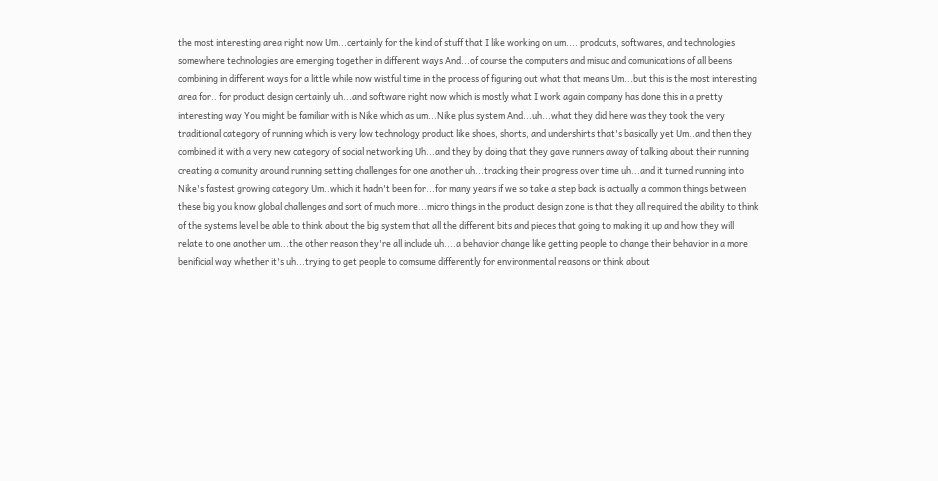the most interesting area right now Um...certainly for the kind of stuff that I like working on um.... prodcuts, softwares, and technologies somewhere technologies are emerging together in different ways And...of course the computers and misuc and comunications of all beens combining in different ways for a little while now wistful time in the process of figuring out what that means Um...but this is the most interesting area for.. for product design certainly uh...and software right now which is mostly what I work again company has done this in a pretty interesting way You might be familiar with is Nike which as um...Nike plus system And...uh...what they did here was they took the very traditional category of running which is very low technology product like shoes, shorts, and undershirts that's basically yet Um..and then they combined it with a very new category of social networking Uh...and they by doing that they gave runners away of talking about their running creating a comunity around running setting challenges for one another uh...tracking their progress over time uh...and it turned running into Nike's fastest growing category Um..which it hadn't been for...for many years if we so take a step back is actually a common things between these big you know global challenges and sort of much more...micro things in the product design zone is that they all required the ability to think of the systems level be able to think about the big system that all the different bits and pieces that going to making it up and how they will relate to one another um...the other reason they're all include uh....a behavior change like getting people to change their behavior in a more benificial way whether it's uh...trying to get people to comsume differently for environmental reasons or think about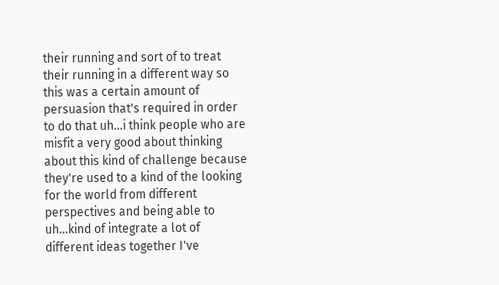their running and sort of to treat their running in a different way so this was a certain amount of persuasion that's required in order to do that uh...i think people who are misfit a very good about thinking about this kind of challenge because they're used to a kind of the looking for the world from different perspectives and being able to uh...kind of integrate a lot of different ideas together I've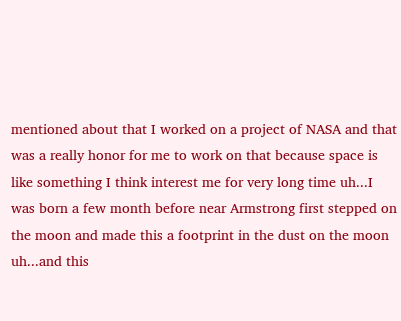mentioned about that I worked on a project of NASA and that was a really honor for me to work on that because space is like something I think interest me for very long time uh...I was born a few month before near Armstrong first stepped on the moon and made this a footprint in the dust on the moon uh...and this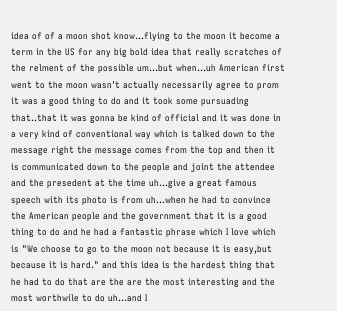idea of of a moon shot know...flying to the moon it become a term in the US for any big bold idea that really scratches of the relment of the possible um...but when...uh American first went to the moon wasn't actually necessarily agree to prom it was a good thing to do and it took some pursuading that..that it was gonna be kind of official and it was done in a very kind of conventional way which is talked down to the message right the message comes from the top and then it is communicated down to the people and joint the attendee and the presedent at the time uh...give a great famous speech with its photo is from uh...when he had to convince the American people and the government that it is a good thing to do and he had a fantastic phrase which I love which is "We choose to go to the moon not because it is easy,but because it is hard." and this idea is the hardest thing that he had to do that are the are the most interesting and the most worthwile to do uh...and I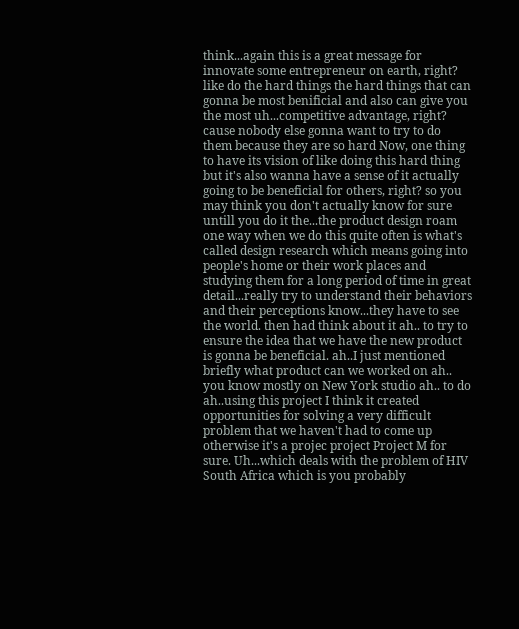think...again this is a great message for innovate some entrepreneur on earth, right? like do the hard things the hard things that can gonna be most benificial and also can give you the most uh...competitive advantage, right? cause nobody else gonna want to try to do them because they are so hard Now, one thing to have its vision of like doing this hard thing but it's also wanna have a sense of it actually going to be beneficial for others, right? so you may think you don't actually know for sure untill you do it the...the product design roam one way when we do this quite often is what's called design research which means going into people's home or their work places and studying them for a long period of time in great detail...really try to understand their behaviors and their perceptions know...they have to see the world. then had think about it ah.. to try to ensure the idea that we have the new product is gonna be beneficial. ah..I just mentioned briefly what product can we worked on ah.. you know mostly on New York studio ah.. to do ah..using this project I think it created opportunities for solving a very difficult problem that we haven't had to come up otherwise it's a projec project Project M for sure. Uh...which deals with the problem of HIV South Africa which is you probably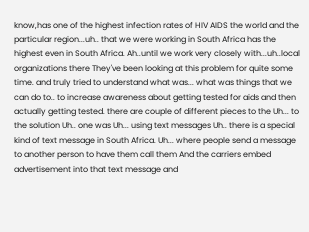know,has one of the highest infection rates of HIV AIDS the world and the particular region...uh.. that we were working in South Africa has the highest even in South Africa. Ah..until we work very closely with...uh..local organizations there They've been looking at this problem for quite some time. and truly tried to understand what was... what was things that we can do to.. to increase awareness about getting tested for aids and then actually getting tested. there are couple of different pieces to the Uh... to the solution Uh.. one was Uh... using text messages Uh.. there is a special kind of text message in South Africa. Uh... where people send a message to another person to have them call them And the carriers embed advertisement into that text message and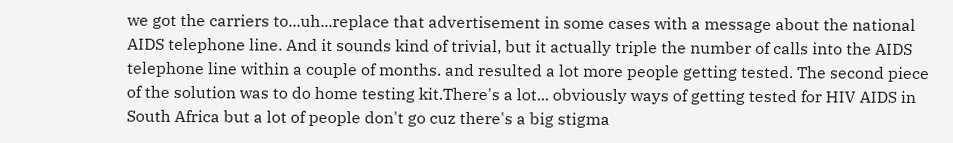we got the carriers to...uh...replace that advertisement in some cases with a message about the national AIDS telephone line. And it sounds kind of trivial, but it actually triple the number of calls into the AIDS telephone line within a couple of months. and resulted a lot more people getting tested. The second piece of the solution was to do home testing kit.There's a lot... obviously ways of getting tested for HIV AIDS in South Africa but a lot of people don't go cuz there's a big stigma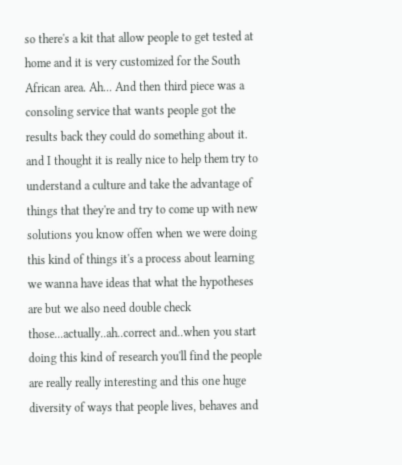so there's a kit that allow people to get tested at home and it is very customized for the South African area. Ah... And then third piece was a consoling service that wants people got the results back they could do something about it. and I thought it is really nice to help them try to understand a culture and take the advantage of things that they're and try to come up with new solutions you know offen when we were doing this kind of things it's a process about learning we wanna have ideas that what the hypotheses are but we also need double check those...actually..ah..correct and..when you start doing this kind of research you'll find the people are really really interesting and this one huge diversity of ways that people lives, behaves and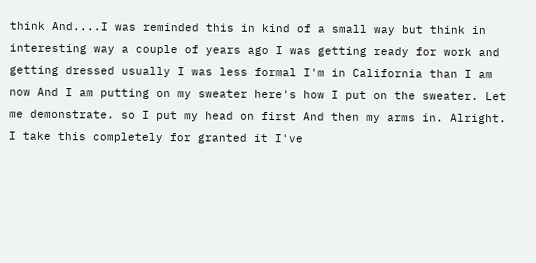think And....I was reminded this in kind of a small way but think in interesting way a couple of years ago I was getting ready for work and getting dressed usually I was less formal I'm in California than I am now And I am putting on my sweater here's how I put on the sweater. Let me demonstrate. so I put my head on first And then my arms in. Alright. I take this completely for granted it I've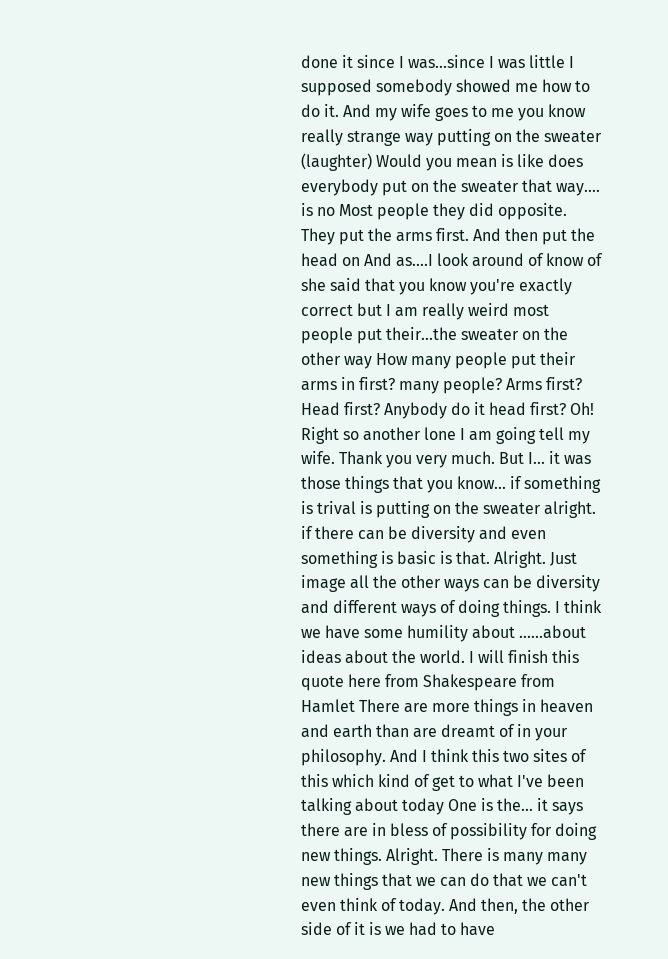done it since I was...since I was little I supposed somebody showed me how to do it. And my wife goes to me you know really strange way putting on the sweater (laughter) Would you mean is like does everybody put on the sweater that way.... is no Most people they did opposite. They put the arms first. And then put the head on And as....I look around of know of she said that you know you're exactly correct but I am really weird most people put their...the sweater on the other way How many people put their arms in first? many people? Arms first? Head first? Anybody do it head first? Oh! Right so another lone I am going tell my wife. Thank you very much. But I... it was those things that you know... if something is trival is putting on the sweater alright. if there can be diversity and even something is basic is that. Alright. Just image all the other ways can be diversity and different ways of doing things. I think we have some humility about ......about ideas about the world. I will finish this quote here from Shakespeare from Hamlet There are more things in heaven and earth than are dreamt of in your philosophy. And I think this two sites of this which kind of get to what I've been talking about today One is the... it says there are in bless of possibility for doing new things. Alright. There is many many new things that we can do that we can't even think of today. And then, the other side of it is we had to have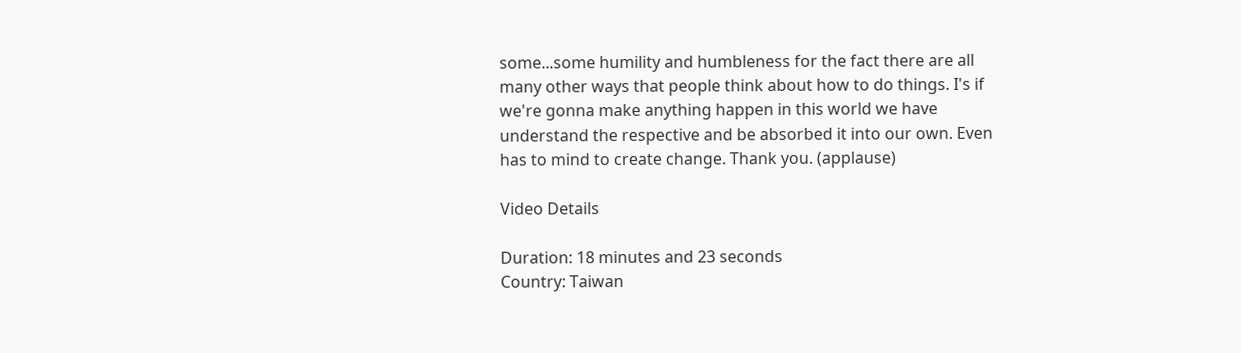some...some humility and humbleness for the fact there are all many other ways that people think about how to do things. I's if we're gonna make anything happen in this world we have understand the respective and be absorbed it into our own. Even has to mind to create change. Thank you. (applause)

Video Details

Duration: 18 minutes and 23 seconds
Country: Taiwan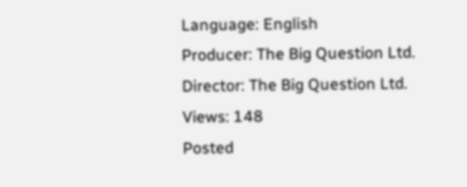Language: English
Producer: The Big Question Ltd.
Director: The Big Question Ltd.
Views: 148
Posted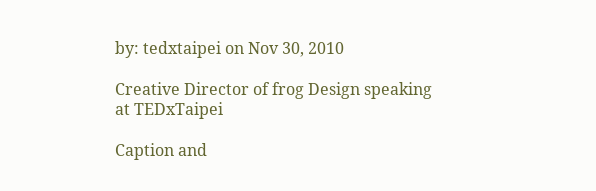by: tedxtaipei on Nov 30, 2010

Creative Director of frog Design speaking at TEDxTaipei

Caption and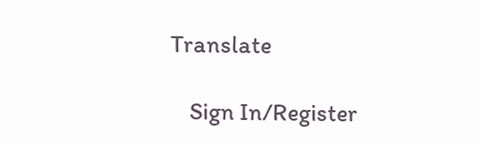Translate

    Sign In/Register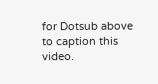for Dotsub above to caption this video.